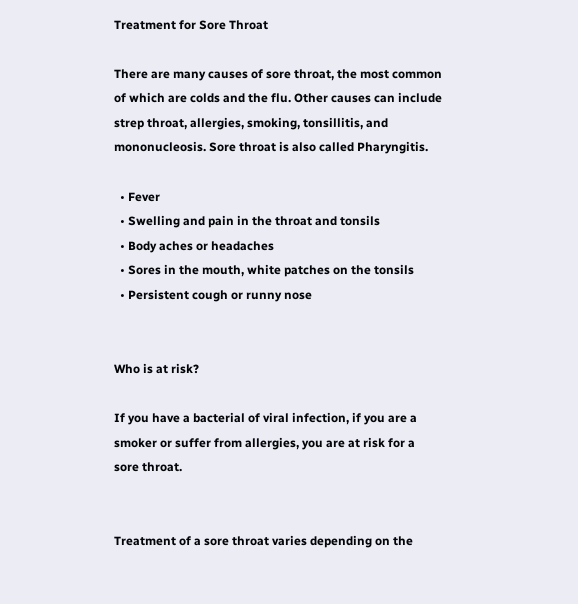Treatment for Sore Throat

There are many causes of sore throat, the most common of which are colds and the flu. Other causes can include strep throat, allergies, smoking, tonsillitis, and mononucleosis. Sore throat is also called Pharyngitis.

  • Fever
  • Swelling and pain in the throat and tonsils
  • Body aches or headaches
  • Sores in the mouth, white patches on the tonsils
  • Persistent cough or runny nose


Who is at risk?

If you have a bacterial of viral infection, if you are a smoker or suffer from allergies, you are at risk for a sore throat.


Treatment of a sore throat varies depending on the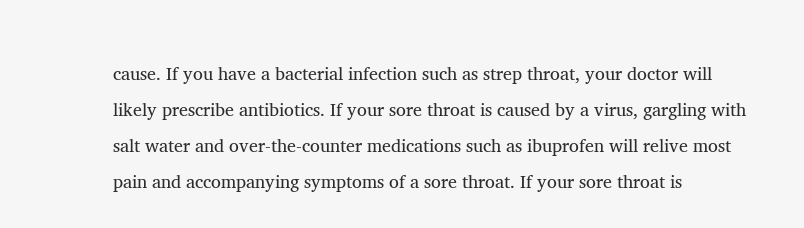cause. If you have a bacterial infection such as strep throat, your doctor will likely prescribe antibiotics. If your sore throat is caused by a virus, gargling with salt water and over-the-counter medications such as ibuprofen will relive most pain and accompanying symptoms of a sore throat. If your sore throat is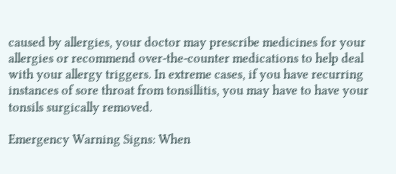caused by allergies, your doctor may prescribe medicines for your allergies or recommend over-the-counter medications to help deal with your allergy triggers. In extreme cases, if you have recurring instances of sore throat from tonsillitis, you may have to have your tonsils surgically removed.

Emergency Warning Signs: When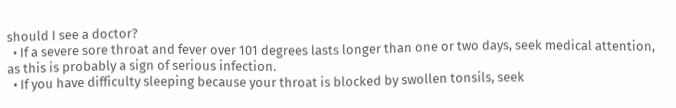should I see a doctor?
  • If a severe sore throat and fever over 101 degrees lasts longer than one or two days, seek medical attention, as this is probably a sign of serious infection.
  • If you have difficulty sleeping because your throat is blocked by swollen tonsils, seek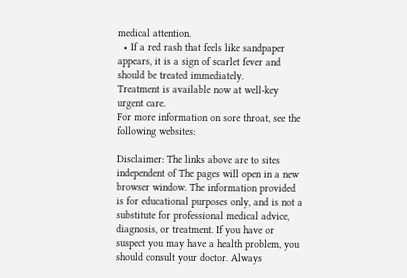medical attention.
  • If a red rash that feels like sandpaper appears, it is a sign of scarlet fever and should be treated immediately.
Treatment is available now at well-key urgent care.
For more information on sore throat, see the following websites:

Disclaimer: The links above are to sites independent of The pages will open in a new browser window. The information provided is for educational purposes only, and is not a substitute for professional medical advice, diagnosis, or treatment. If you have or suspect you may have a health problem, you should consult your doctor. Always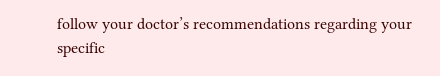follow your doctor’s recommendations regarding your specific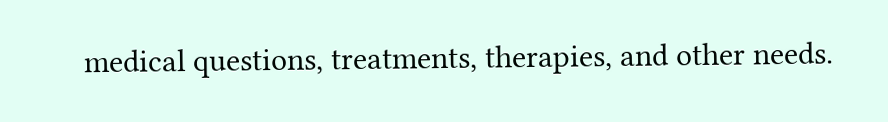medical questions, treatments, therapies, and other needs.